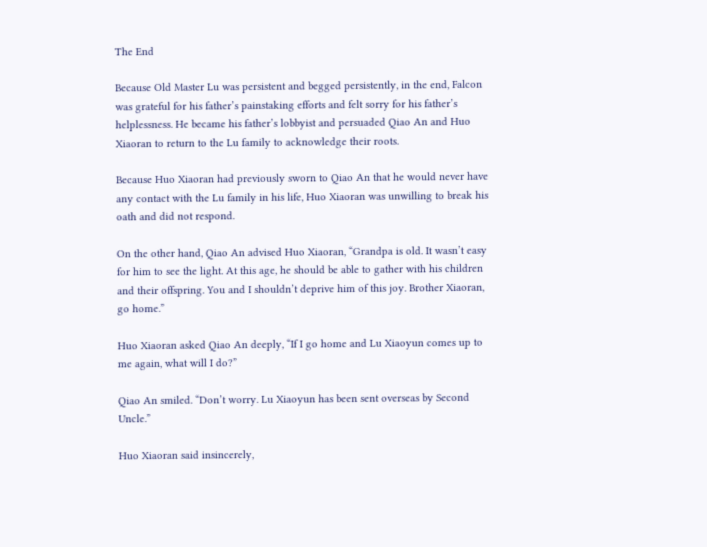The End

Because Old Master Lu was persistent and begged persistently, in the end, Falcon was grateful for his father’s painstaking efforts and felt sorry for his father’s helplessness. He became his father’s lobbyist and persuaded Qiao An and Huo Xiaoran to return to the Lu family to acknowledge their roots.

Because Huo Xiaoran had previously sworn to Qiao An that he would never have any contact with the Lu family in his life, Huo Xiaoran was unwilling to break his oath and did not respond.

On the other hand, Qiao An advised Huo Xiaoran, “Grandpa is old. It wasn’t easy for him to see the light. At this age, he should be able to gather with his children and their offspring. You and I shouldn’t deprive him of this joy. Brother Xiaoran, go home.”

Huo Xiaoran asked Qiao An deeply, “If I go home and Lu Xiaoyun comes up to me again, what will I do?”

Qiao An smiled. “Don’t worry. Lu Xiaoyun has been sent overseas by Second Uncle.”

Huo Xiaoran said insincerely,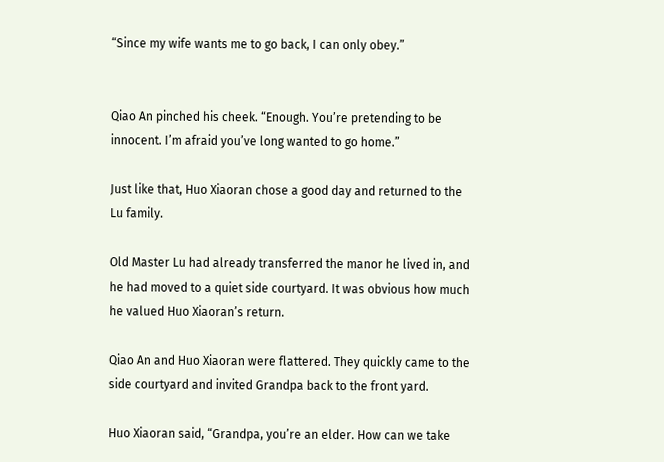“Since my wife wants me to go back, I can only obey.”


Qiao An pinched his cheek. “Enough. You’re pretending to be innocent. I’m afraid you’ve long wanted to go home.”

Just like that, Huo Xiaoran chose a good day and returned to the Lu family.

Old Master Lu had already transferred the manor he lived in, and he had moved to a quiet side courtyard. It was obvious how much he valued Huo Xiaoran’s return.

Qiao An and Huo Xiaoran were flattered. They quickly came to the side courtyard and invited Grandpa back to the front yard.

Huo Xiaoran said, “Grandpa, you’re an elder. How can we take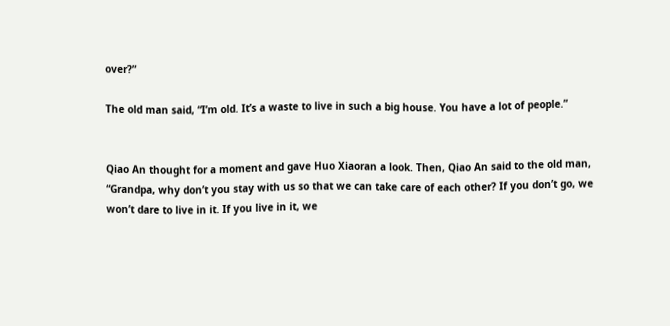over?”

The old man said, “I’m old. It’s a waste to live in such a big house. You have a lot of people.”


Qiao An thought for a moment and gave Huo Xiaoran a look. Then, Qiao An said to the old man, “Grandpa, why don’t you stay with us so that we can take care of each other? If you don’t go, we won’t dare to live in it. If you live in it, we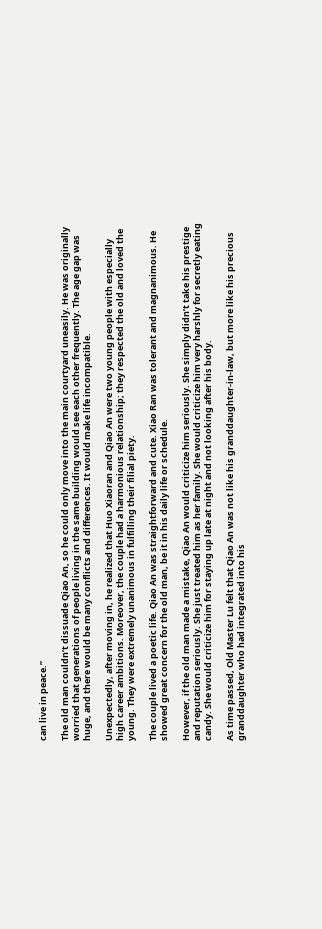can live in peace.”

The old man couldn’t dissuade Qiao An, so he could only move into the main courtyard uneasily. He was originally worried that generations of people living in the same building would see each other frequently. The age gap was huge, and there would be many conflicts and differences. It would make life incompatible.

Unexpectedly, after moving in, he realized that Huo Xiaoran and Qiao An were two young people with especially high career ambitions. Moreover, the couple had a harmonious relationship; they respected the old and loved the young. They were extremely unanimous in fulfilling their filial piety.

The couple lived a poetic life. Qiao An was straightforward and cute. Xiao Ran was tolerant and magnanimous. He showed great concern for the old man, be it in his daily life or schedule.

However, if the old man made a mistake, Qiao An would criticize him seriously. She simply didn’t take his prestige and reputation seriously. She just treated him as her family. She would criticize him very harshly for secretly eating candy. She would criticize him for staying up late at night and not looking after his body.

As time passed, Old Master Lu felt that Qiao An was not like his granddaughter-in-law, but more like his precious granddaughter who had integrated into his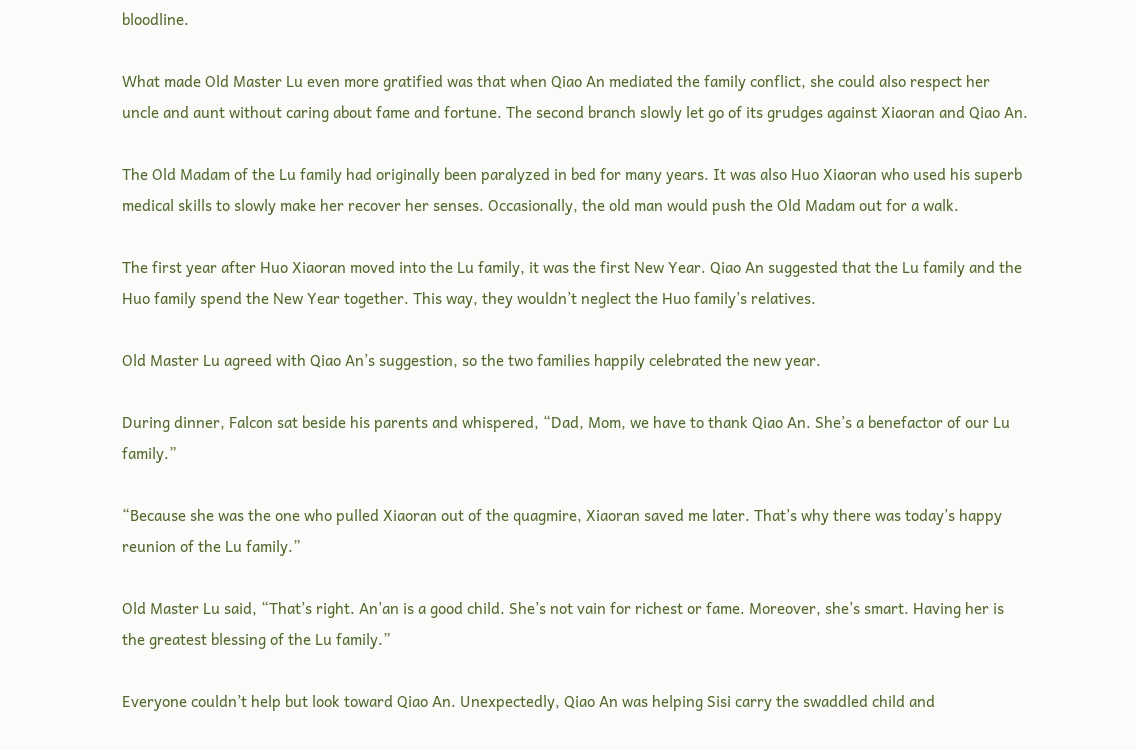bloodline.

What made Old Master Lu even more gratified was that when Qiao An mediated the family conflict, she could also respect her uncle and aunt without caring about fame and fortune. The second branch slowly let go of its grudges against Xiaoran and Qiao An.

The Old Madam of the Lu family had originally been paralyzed in bed for many years. It was also Huo Xiaoran who used his superb medical skills to slowly make her recover her senses. Occasionally, the old man would push the Old Madam out for a walk.

The first year after Huo Xiaoran moved into the Lu family, it was the first New Year. Qiao An suggested that the Lu family and the Huo family spend the New Year together. This way, they wouldn’t neglect the Huo family’s relatives.

Old Master Lu agreed with Qiao An’s suggestion, so the two families happily celebrated the new year.

During dinner, Falcon sat beside his parents and whispered, “Dad, Mom, we have to thank Qiao An. She’s a benefactor of our Lu family.”

“Because she was the one who pulled Xiaoran out of the quagmire, Xiaoran saved me later. That’s why there was today’s happy reunion of the Lu family.”

Old Master Lu said, “That’s right. An’an is a good child. She’s not vain for richest or fame. Moreover, she’s smart. Having her is the greatest blessing of the Lu family.”

Everyone couldn’t help but look toward Qiao An. Unexpectedly, Qiao An was helping Sisi carry the swaddled child and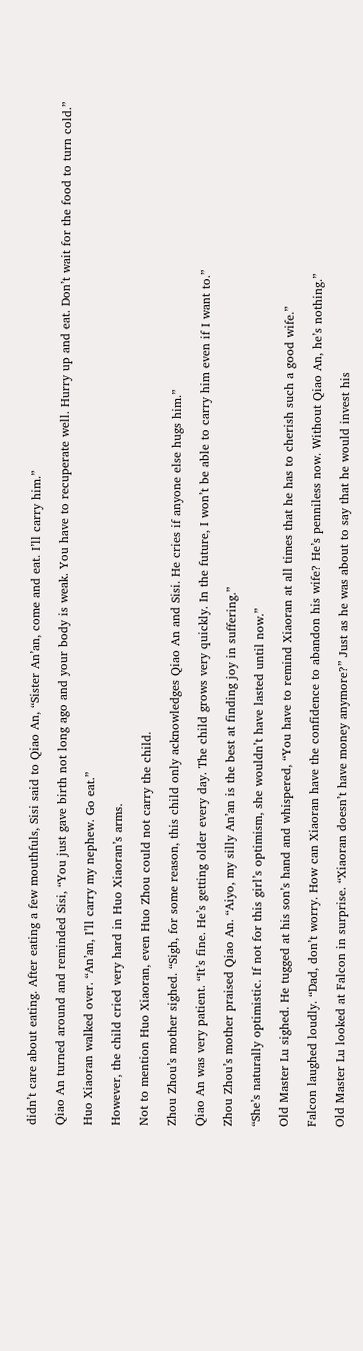didn’t care about eating. After eating a few mouthfuls, Sisi said to Qiao An, “Sister An’an, come and eat. I’ll carry him.”

Qiao An turned around and reminded Sisi, “You just gave birth not long ago and your body is weak. You have to recuperate well. Hurry up and eat. Don’t wait for the food to turn cold.”

Huo Xiaoran walked over. “An’an, I’ll carry my nephew. Go eat.”

However, the child cried very hard in Huo Xiaoran’s arms.

Not to mention Huo Xiaoran, even Huo Zhou could not carry the child.

Zhou Zhou’s mother sighed. “Sigh, for some reason, this child only acknowledges Qiao An and Sisi. He cries if anyone else hugs him.”

Qiao An was very patient. “It’s fine. He’s getting older every day. The child grows very quickly. In the future, I won’t be able to carry him even if I want to.”

Zhou Zhou’s mother praised Qiao An. “Aiyo, my silly An’an is the best at finding joy in suffering.”

“She’s naturally optimistic. If not for this girl’s optimism, she wouldn’t have lasted until now.”

Old Master Lu sighed. He tugged at his son’s hand and whispered, “You have to remind Xiaoran at all times that he has to cherish such a good wife.”

Falcon laughed loudly. “Dad, don’t worry. How can Xiaoran have the confidence to abandon his wife? He’s penniless now. Without Qiao An, he’s nothing.”

Old Master Lu looked at Falcon in surprise. “Xiaoran doesn’t have money anymore?” Just as he was about to say that he would invest his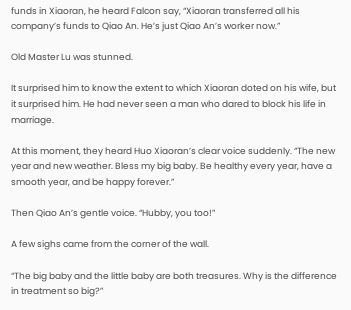funds in Xiaoran, he heard Falcon say, “Xiaoran transferred all his company’s funds to Qiao An. He’s just Qiao An’s worker now.”

Old Master Lu was stunned.

It surprised him to know the extent to which Xiaoran doted on his wife, but it surprised him. He had never seen a man who dared to block his life in marriage.

At this moment, they heard Huo Xiaoran’s clear voice suddenly. “The new year and new weather. Bless my big baby. Be healthy every year, have a smooth year, and be happy forever.”

Then Qiao An’s gentle voice. “Hubby, you too!”

A few sighs came from the corner of the wall.

“The big baby and the little baby are both treasures. Why is the difference in treatment so big?”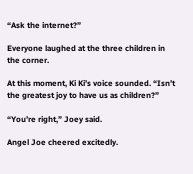“Ask the internet?”

Everyone laughed at the three children in the corner.

At this moment, Ki Ki’s voice sounded. “Isn’t the greatest joy to have us as children?”

“You’re right,” Joey said.

Angel Joe cheered excitedly.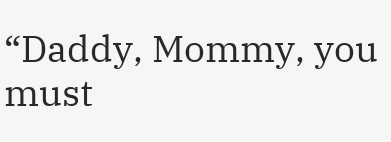“Daddy, Mommy, you must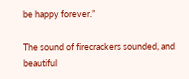be happy forever.”

The sound of firecrackers sounded, and beautiful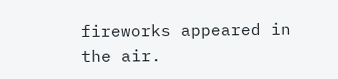fireworks appeared in the air.